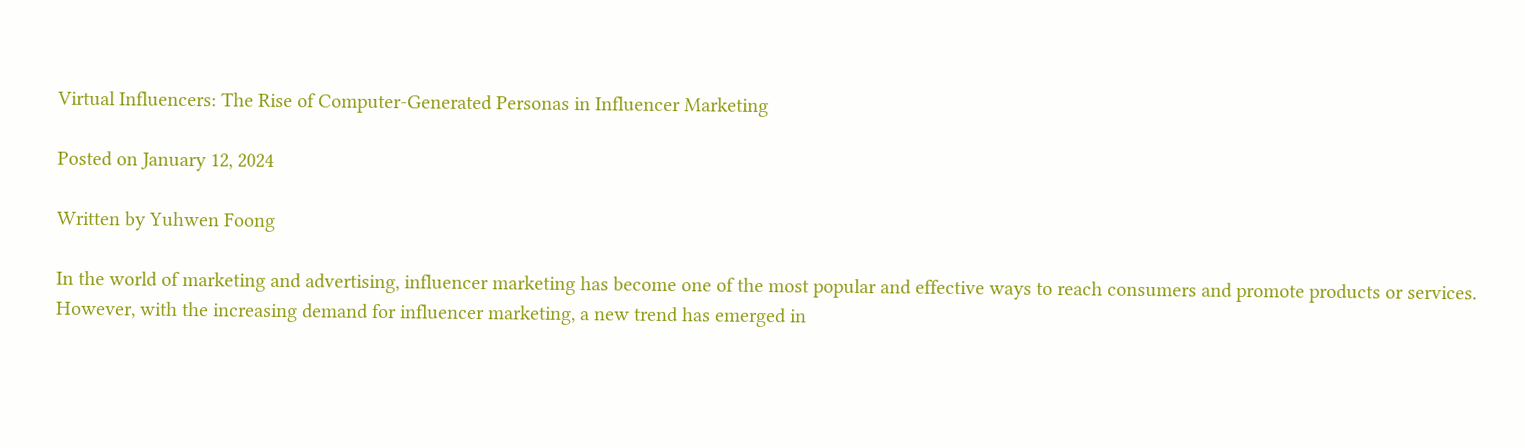Virtual Influencers: The Rise of Computer-Generated Personas in Influencer Marketing

Posted on January 12, 2024

Written by Yuhwen Foong

In the world of marketing and advertising, influencer marketing has become one of the most popular and effective ways to reach consumers and promote products or services. However, with the increasing demand for influencer marketing, a new trend has emerged in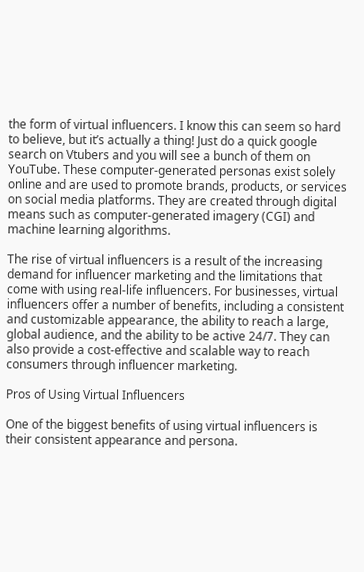the form of virtual influencers. I know this can seem so hard to believe, but it’s actually a thing! Just do a quick google search on Vtubers and you will see a bunch of them on YouTube. These computer-generated personas exist solely online and are used to promote brands, products, or services on social media platforms. They are created through digital means such as computer-generated imagery (CGI) and machine learning algorithms.

The rise of virtual influencers is a result of the increasing demand for influencer marketing and the limitations that come with using real-life influencers. For businesses, virtual influencers offer a number of benefits, including a consistent and customizable appearance, the ability to reach a large, global audience, and the ability to be active 24/7. They can also provide a cost-effective and scalable way to reach consumers through influencer marketing.

Pros of Using Virtual Influencers

One of the biggest benefits of using virtual influencers is their consistent appearance and persona.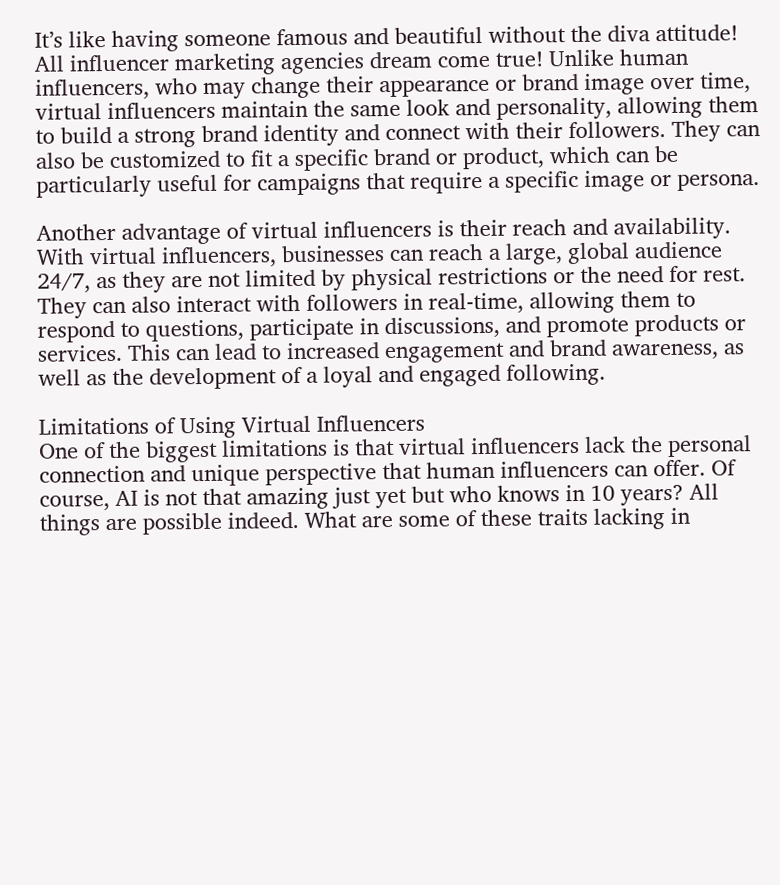It’s like having someone famous and beautiful without the diva attitude! All influencer marketing agencies dream come true! Unlike human influencers, who may change their appearance or brand image over time, virtual influencers maintain the same look and personality, allowing them to build a strong brand identity and connect with their followers. They can also be customized to fit a specific brand or product, which can be particularly useful for campaigns that require a specific image or persona.

Another advantage of virtual influencers is their reach and availability. With virtual influencers, businesses can reach a large, global audience 24/7, as they are not limited by physical restrictions or the need for rest. They can also interact with followers in real-time, allowing them to respond to questions, participate in discussions, and promote products or services. This can lead to increased engagement and brand awareness, as well as the development of a loyal and engaged following.

Limitations of Using Virtual Influencers
One of the biggest limitations is that virtual influencers lack the personal connection and unique perspective that human influencers can offer. Of course, AI is not that amazing just yet but who knows in 10 years? All things are possible indeed. What are some of these traits lacking in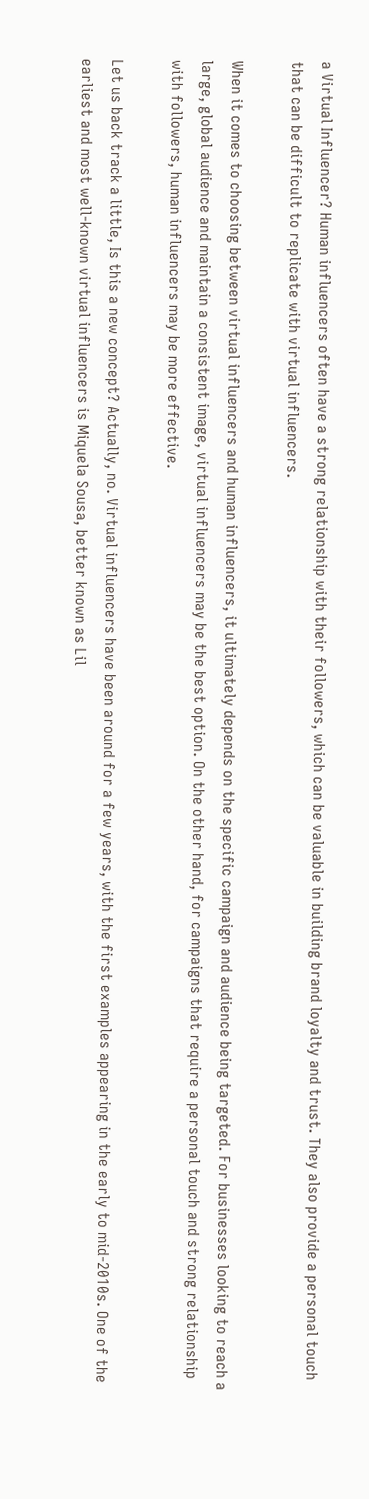a Virtual Influencer? Human influencers often have a strong relationship with their followers, which can be valuable in building brand loyalty and trust. They also provide a personal touch that can be difficult to replicate with virtual influencers.

When it comes to choosing between virtual influencers and human influencers, it ultimately depends on the specific campaign and audience being targeted. For businesses looking to reach a large, global audience and maintain a consistent image, virtual influencers may be the best option. On the other hand, for campaigns that require a personal touch and strong relationship with followers, human influencers may be more effective.

Let us back track a little, Is this a new concept? Actually, no. Virtual influencers have been around for a few years, with the first examples appearing in the early to mid-2010s. One of the earliest and most well-known virtual influencers is Miquela Sousa, better known as Lil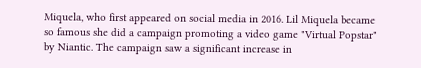Miquela, who first appeared on social media in 2016. Lil Miquela became so famous she did a campaign promoting a video game "Virtual Popstar" by Niantic. The campaign saw a significant increase in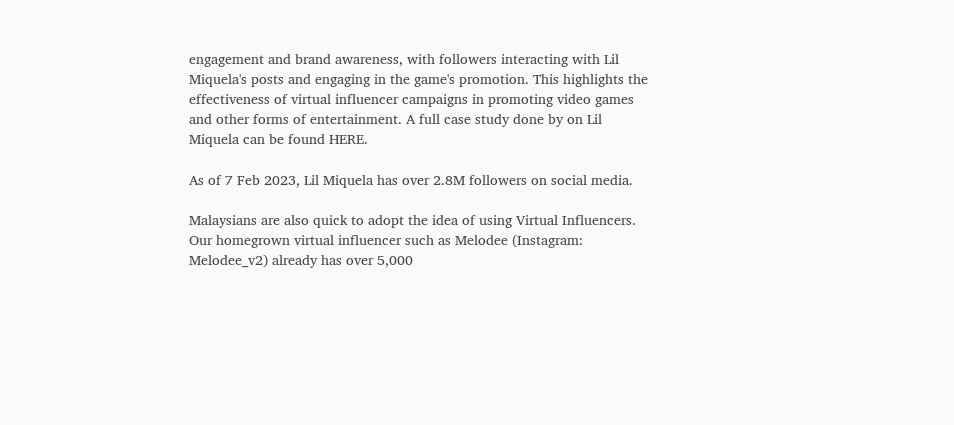engagement and brand awareness, with followers interacting with Lil Miquela's posts and engaging in the game's promotion. This highlights the effectiveness of virtual influencer campaigns in promoting video games and other forms of entertainment. A full case study done by on Lil Miquela can be found HERE.

As of 7 Feb 2023, Lil Miquela has over 2.8M followers on social media.

Malaysians are also quick to adopt the idea of using Virtual Influencers. Our homegrown virtual influencer such as Melodee (Instagram: Melodee_v2) already has over 5,000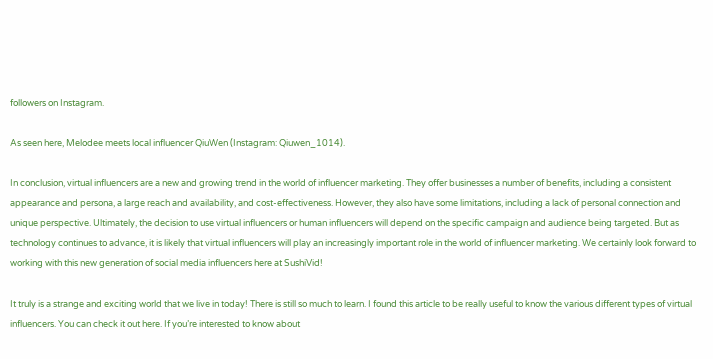followers on Instagram.

As seen here, Melodee meets local influencer QiuWen (Instagram: Qiuwen_1014).

In conclusion, virtual influencers are a new and growing trend in the world of influencer marketing. They offer businesses a number of benefits, including a consistent appearance and persona, a large reach and availability, and cost-effectiveness. However, they also have some limitations, including a lack of personal connection and unique perspective. Ultimately, the decision to use virtual influencers or human influencers will depend on the specific campaign and audience being targeted. But as technology continues to advance, it is likely that virtual influencers will play an increasingly important role in the world of influencer marketing. We certainly look forward to working with this new generation of social media influencers here at SushiVid!

It truly is a strange and exciting world that we live in today! There is still so much to learn. I found this article to be really useful to know the various different types of virtual influencers. You can check it out here. If you’re interested to know about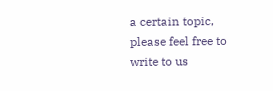a certain topic, please feel free to write to us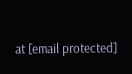at [email protected]